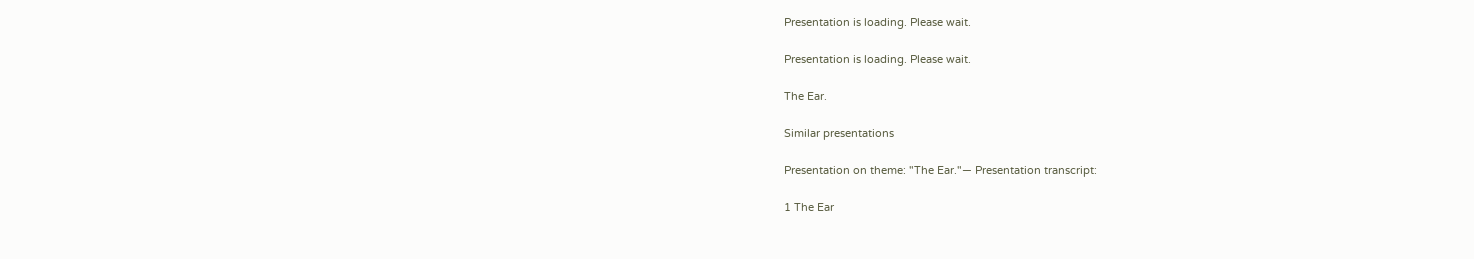Presentation is loading. Please wait.

Presentation is loading. Please wait.

The Ear.

Similar presentations

Presentation on theme: "The Ear."— Presentation transcript:

1 The Ear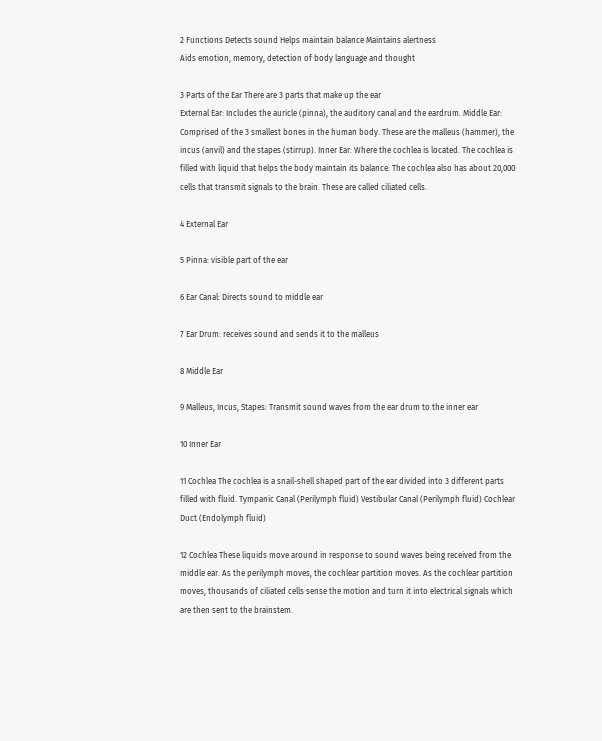2 Functions Detects sound Helps maintain balance Maintains alertness
Aids emotion, memory, detection of body language and thought

3 Parts of the Ear There are 3 parts that make up the ear
External Ear: Includes the auricle (pinna), the auditory canal and the eardrum. Middle Ear: Comprised of the 3 smallest bones in the human body. These are the malleus (hammer), the incus (anvil) and the stapes (stirrup). Inner Ear: Where the cochlea is located. The cochlea is filled with liquid that helps the body maintain its balance. The cochlea also has about 20,000 cells that transmit signals to the brain. These are called ciliated cells.

4 External Ear

5 Pinna: visible part of the ear

6 Ear Canal: Directs sound to middle ear

7 Ear Drum: receives sound and sends it to the malleus

8 Middle Ear

9 Malleus, Incus, Stapes: Transmit sound waves from the ear drum to the inner ear

10 Inner Ear

11 Cochlea The cochlea is a snail-shell shaped part of the ear divided into 3 different parts filled with fluid. Tympanic Canal (Perilymph fluid) Vestibular Canal (Perilymph fluid) Cochlear Duct (Endolymph fluid)

12 Cochlea These liquids move around in response to sound waves being received from the middle ear. As the perilymph moves, the cochlear partition moves. As the cochlear partition moves, thousands of ciliated cells sense the motion and turn it into electrical signals which are then sent to the brainstem.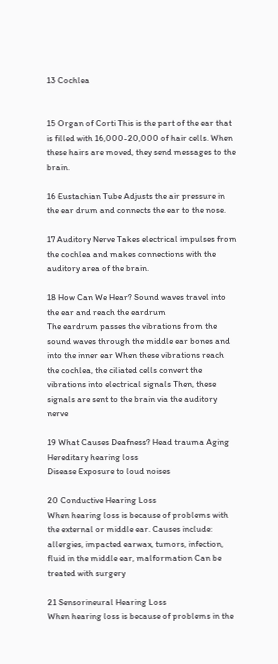13 Cochlea


15 Organ of Corti This is the part of the ear that is filled with 16,000-20,000 of hair cells. When these hairs are moved, they send messages to the brain.

16 Eustachian Tube Adjusts the air pressure in the ear drum and connects the ear to the nose.

17 Auditory Nerve Takes electrical impulses from the cochlea and makes connections with the auditory area of the brain.

18 How Can We Hear? Sound waves travel into the ear and reach the eardrum
The eardrum passes the vibrations from the sound waves through the middle ear bones and into the inner ear When these vibrations reach the cochlea, the ciliated cells convert the vibrations into electrical signals Then, these signals are sent to the brain via the auditory nerve

19 What Causes Deafness? Head trauma Aging Hereditary hearing loss
Disease Exposure to loud noises

20 Conductive Hearing Loss
When hearing loss is because of problems with the external or middle ear. Causes include: allergies, impacted earwax, tumors, infection, fluid in the middle ear, malformation Can be treated with surgery

21 Sensorineural Hearing Loss
When hearing loss is because of problems in the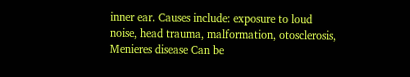inner ear. Causes include: exposure to loud noise, head trauma, malformation, otosclerosis, Menieres disease Can be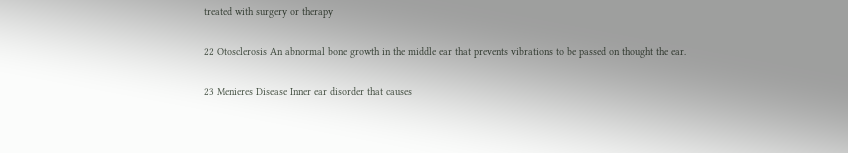treated with surgery or therapy

22 Otosclerosis An abnormal bone growth in the middle ear that prevents vibrations to be passed on thought the ear.

23 Menieres Disease Inner ear disorder that causes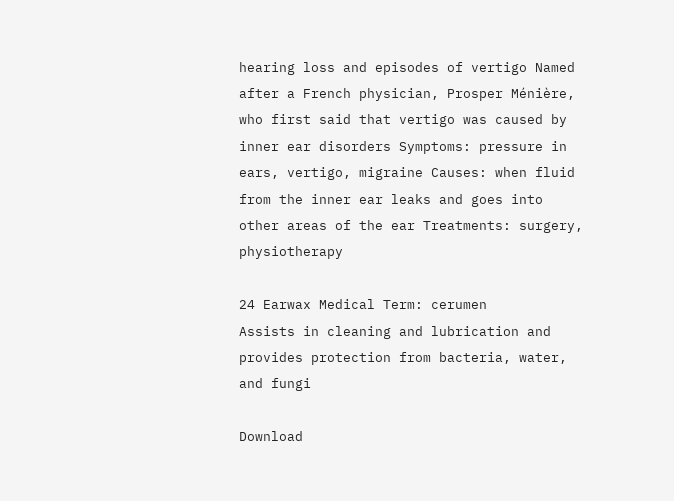hearing loss and episodes of vertigo Named after a French physician, Prosper Ménière, who first said that vertigo was caused by inner ear disorders Symptoms: pressure in ears, vertigo, migraine Causes: when fluid from the inner ear leaks and goes into other areas of the ear Treatments: surgery, physiotherapy

24 Earwax Medical Term: cerumen
Assists in cleaning and lubrication and provides protection from bacteria, water, and fungi

Download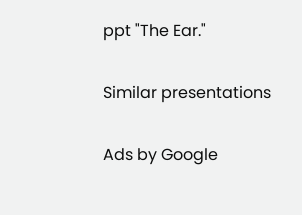ppt "The Ear."

Similar presentations

Ads by Google